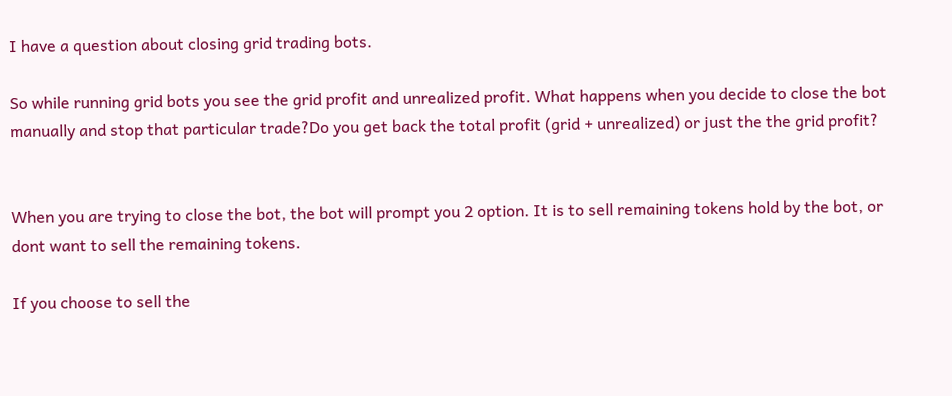I have a question about closing grid trading bots.

So while running grid bots you see the grid profit and unrealized profit. What happens when you decide to close the bot manually and stop that particular trade?Do you get back the total profit (grid + unrealized) or just the the grid profit?


When you are trying to close the bot, the bot will prompt you 2 option. It is to sell remaining tokens hold by the bot, or dont want to sell the remaining tokens.

If you choose to sell the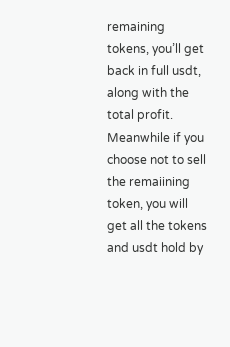remaining tokens, you’ll get back in full usdt, along with the total profit. Meanwhile if you choose not to sell the remaiining token, you will get all the tokens and usdt hold by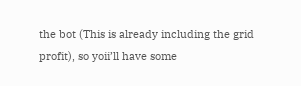the bot (This is already including the grid profit), so yoii’ll have some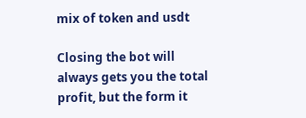mix of token and usdt

Closing the bot will always gets you the total profit, but the form it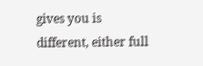gives you is different, either full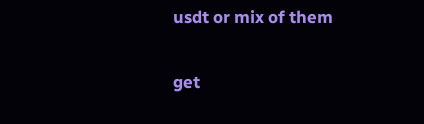usdt or mix of them

get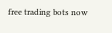free trading bots now